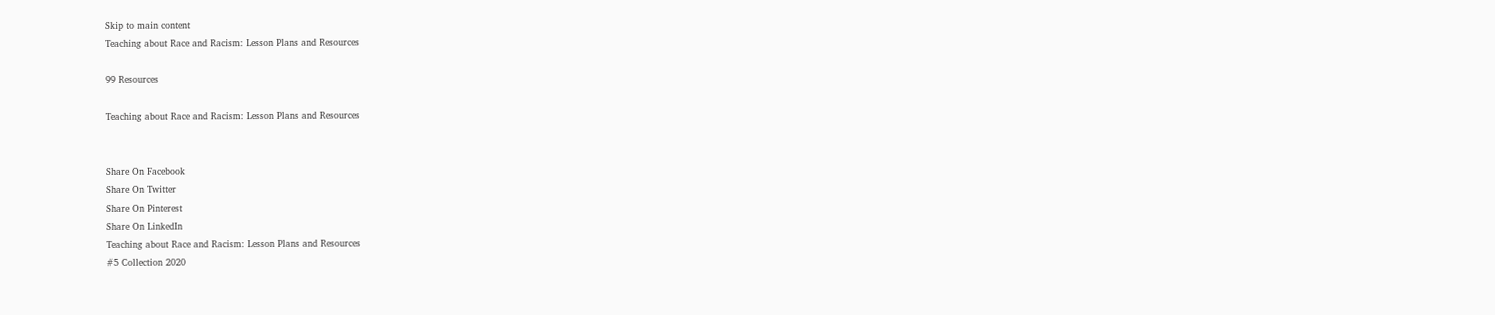Skip to main content
Teaching about Race and Racism: Lesson Plans and Resources

99 Resources

Teaching about Race and Racism: Lesson Plans and Resources


Share On Facebook
Share On Twitter
Share On Pinterest
Share On LinkedIn
Teaching about Race and Racism: Lesson Plans and Resources
#5 Collection 2020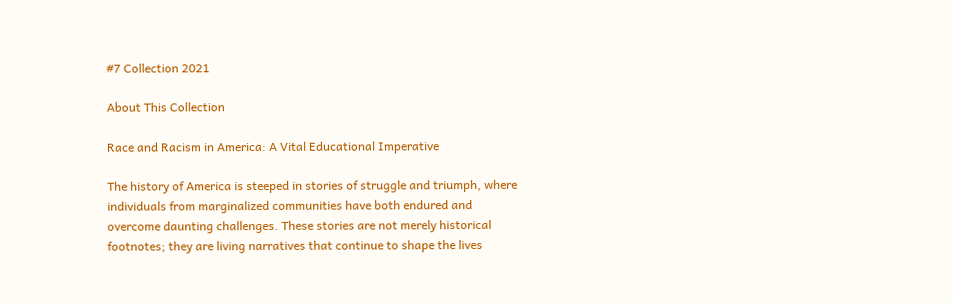#7 Collection 2021

About This Collection

Race and Racism in America: A Vital Educational Imperative

The history of America is steeped in stories of struggle and triumph, where individuals from marginalized communities have both endured and overcome daunting challenges. These stories are not merely historical footnotes; they are living narratives that continue to shape the lives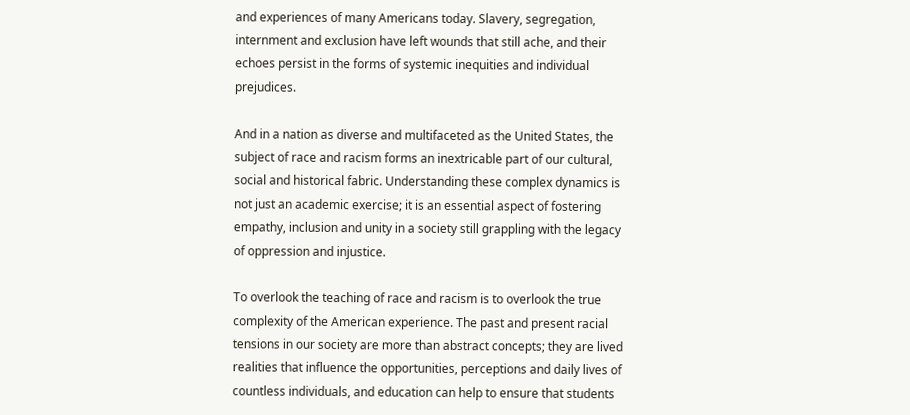and experiences of many Americans today. Slavery, segregation, internment and exclusion have left wounds that still ache, and their echoes persist in the forms of systemic inequities and individual prejudices.

And in a nation as diverse and multifaceted as the United States, the subject of race and racism forms an inextricable part of our cultural, social and historical fabric. Understanding these complex dynamics is not just an academic exercise; it is an essential aspect of fostering empathy, inclusion and unity in a society still grappling with the legacy of oppression and injustice.

To overlook the teaching of race and racism is to overlook the true complexity of the American experience. The past and present racial tensions in our society are more than abstract concepts; they are lived realities that influence the opportunities, perceptions and daily lives of countless individuals, and education can help to ensure that students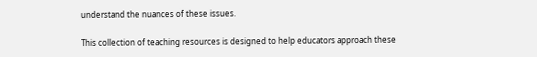understand the nuances of these issues.

This collection of teaching resources is designed to help educators approach these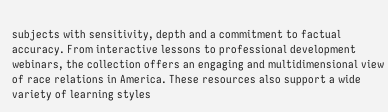subjects with sensitivity, depth and a commitment to factual accuracy. From interactive lessons to professional development webinars, the collection offers an engaging and multidimensional view of race relations in America. These resources also support a wide variety of learning styles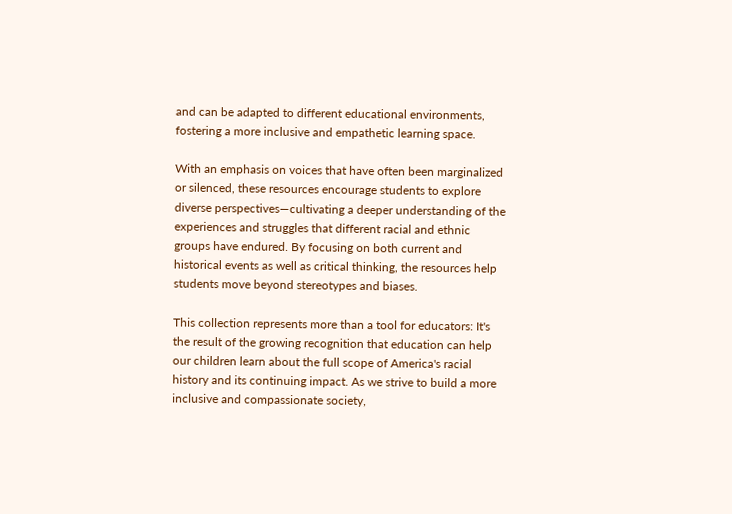and can be adapted to different educational environments, fostering a more inclusive and empathetic learning space.

With an emphasis on voices that have often been marginalized or silenced, these resources encourage students to explore diverse perspectives—cultivating a deeper understanding of the experiences and struggles that different racial and ethnic groups have endured. By focusing on both current and historical events as well as critical thinking, the resources help students move beyond stereotypes and biases.

This collection represents more than a tool for educators: It's the result of the growing recognition that education can help our children learn about the full scope of America's racial history and its continuing impact. As we strive to build a more inclusive and compassionate society,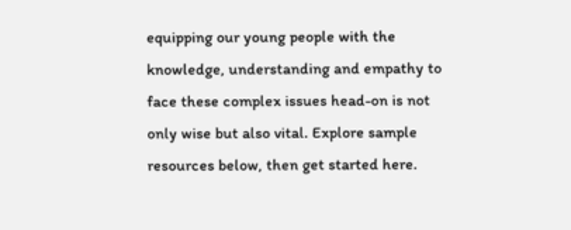equipping our young people with the knowledge, understanding and empathy to face these complex issues head-on is not only wise but also vital. Explore sample resources below, then get started here.